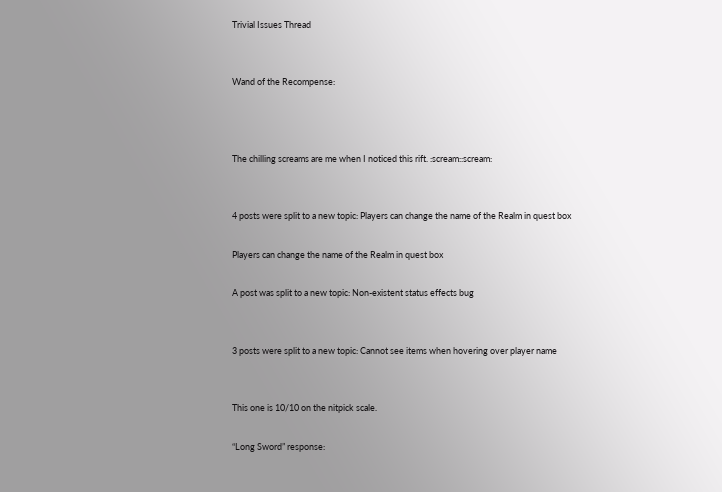Trivial Issues Thread


Wand of the Recompense:



The chilling screams are me when I noticed this rift. :scream::scream:


4 posts were split to a new topic: Players can change the name of the Realm in quest box

Players can change the name of the Realm in quest box

A post was split to a new topic: Non-existent status effects bug


3 posts were split to a new topic: Cannot see items when hovering over player name


This one is 10/10 on the nitpick scale.

“Long Sword” response: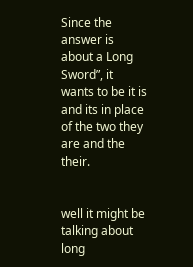Since the answer is about a Long Sword”, it wants to be it is and its in place of the two they are and the their.


well it might be talking about long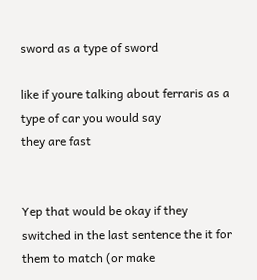sword as a type of sword

like if youre talking about ferraris as a type of car you would say
they are fast


Yep that would be okay if they switched in the last sentence the it for them to match (or make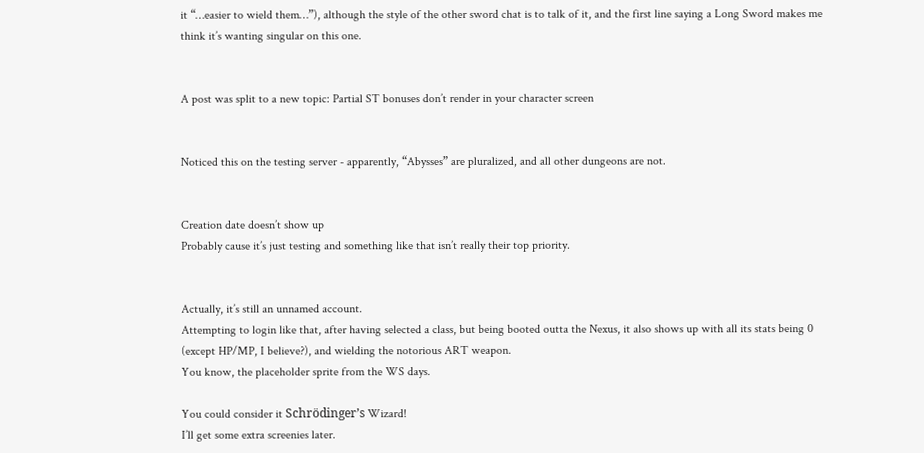it “…easier to wield them…”), although the style of the other sword chat is to talk of it, and the first line saying a Long Sword makes me think it’s wanting singular on this one.


A post was split to a new topic: Partial ST bonuses don’t render in your character screen


Noticed this on the testing server - apparently, “Abysses” are pluralized, and all other dungeons are not.


Creation date doesn’t show up
Probably cause it’s just testing and something like that isn’t really their top priority.


Actually, it’s still an unnamed account.
Attempting to login like that, after having selected a class, but being booted outta the Nexus, it also shows up with all its stats being 0 (except HP/MP, I believe?), and wielding the notorious ART weapon.
You know, the placeholder sprite from the WS days.

You could consider it Schrödinger’s Wizard!
I’ll get some extra screenies later.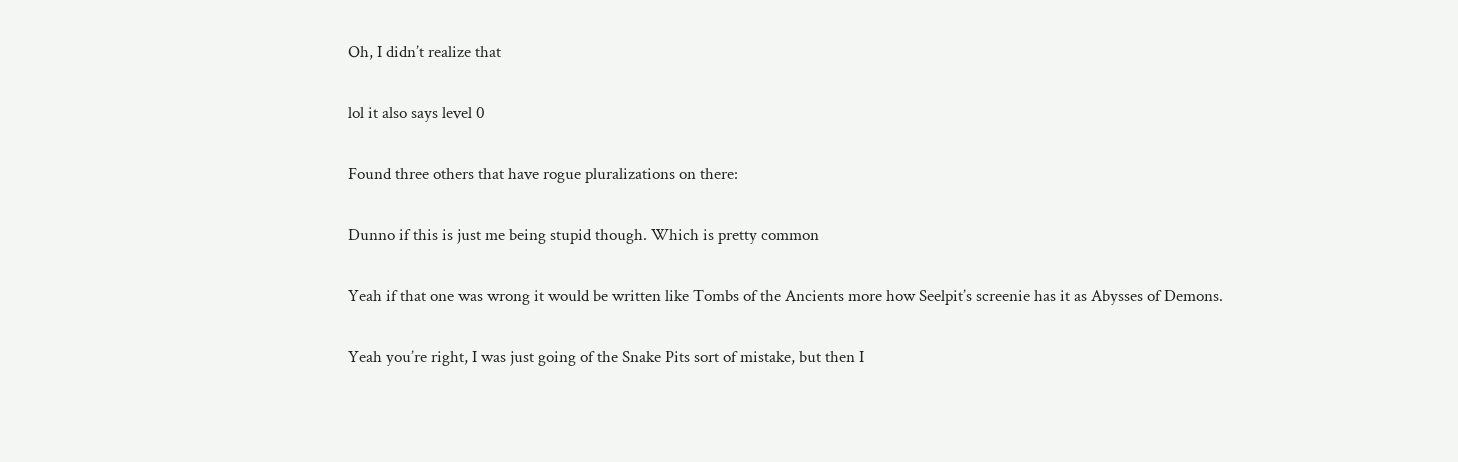Oh, I didn’t realize that


lol it also says level 0


Found three others that have rogue pluralizations on there:


Dunno if this is just me being stupid though. Which is pretty common


Yeah if that one was wrong it would be written like Tombs of the Ancients more how Seelpit’s screenie has it as Abysses of Demons.


Yeah you’re right, I was just going of the Snake Pits sort of mistake, but then I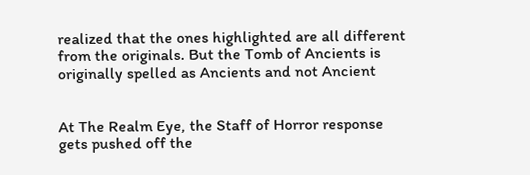realized that the ones highlighted are all different from the originals. But the Tomb of Ancients is originally spelled as Ancients and not Ancient


At The Realm Eye, the Staff of Horror response gets pushed off the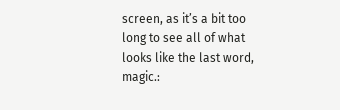screen, as it’s a bit too long to see all of what looks like the last word, magic.: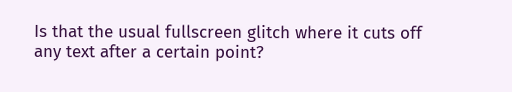Is that the usual fullscreen glitch where it cuts off any text after a certain point?